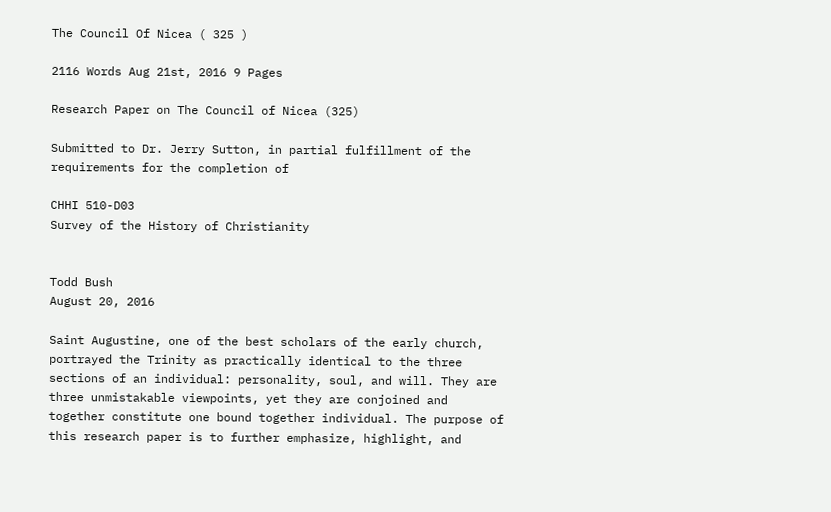The Council Of Nicea ( 325 )

2116 Words Aug 21st, 2016 9 Pages

Research Paper on The Council of Nicea (325)

Submitted to Dr. Jerry Sutton, in partial fulfillment of the requirements for the completion of

CHHI 510-D03
Survey of the History of Christianity


Todd Bush
August 20, 2016

Saint Augustine, one of the best scholars of the early church, portrayed the Trinity as practically identical to the three sections of an individual: personality, soul, and will. They are three unmistakable viewpoints, yet they are conjoined and together constitute one bound together individual. The purpose of this research paper is to further emphasize, highlight, and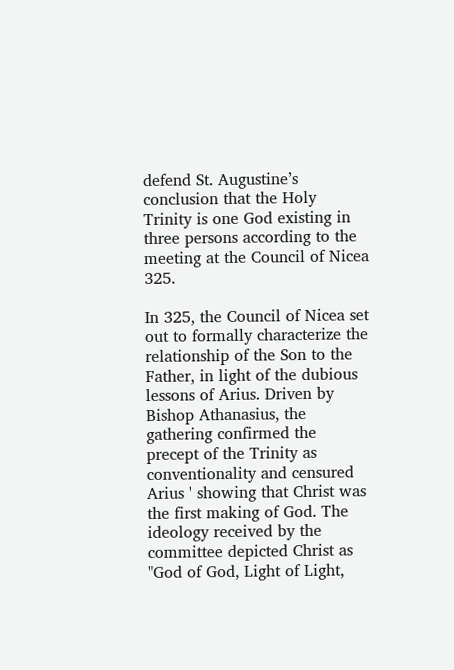defend St. Augustine’s conclusion that the Holy Trinity is one God existing in three persons according to the meeting at the Council of Nicea 325.

In 325, the Council of Nicea set out to formally characterize the relationship of the Son to the Father, in light of the dubious lessons of Arius. Driven by Bishop Athanasius, the gathering confirmed the precept of the Trinity as conventionality and censured Arius ' showing that Christ was the first making of God. The ideology received by the committee depicted Christ as "God of God, Light of Light,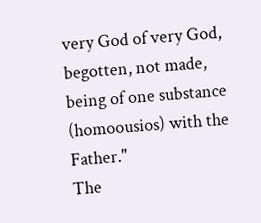very God of very God, begotten, not made, being of one substance (homoousios) with the Father."
The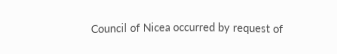Council of Nicea occurred by request of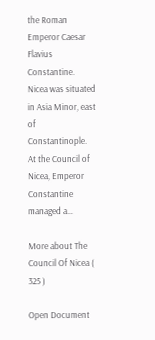the Roman Emperor Caesar Flavius Constantine. Nicea was situated in Asia Minor, east of Constantinople. At the Council of Nicea, Emperor Constantine managed a…

More about The Council Of Nicea ( 325 )

Open Document